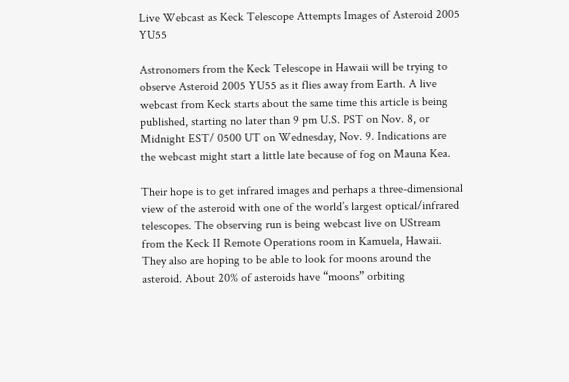Live Webcast as Keck Telescope Attempts Images of Asteroid 2005 YU55

Astronomers from the Keck Telescope in Hawaii will be trying to observe Asteroid 2005 YU55 as it flies away from Earth. A live webcast from Keck starts about the same time this article is being published, starting no later than 9 pm U.S. PST on Nov. 8, or Midnight EST/ 0500 UT on Wednesday, Nov. 9. Indications are the webcast might start a little late because of fog on Mauna Kea.

Their hope is to get infrared images and perhaps a three-dimensional view of the asteroid with one of the world’s largest optical/infrared telescopes. The observing run is being webcast live on UStream from the Keck II Remote Operations room in Kamuela, Hawaii. They also are hoping to be able to look for moons around the asteroid. About 20% of asteroids have “moons” orbiting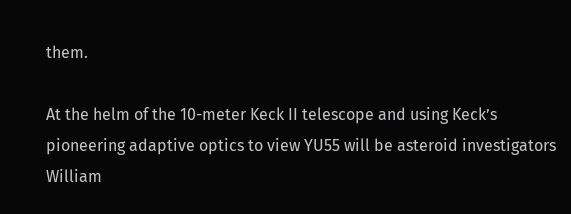them.

At the helm of the 10-meter Keck II telescope and using Keck’s pioneering adaptive optics to view YU55 will be asteroid investigators William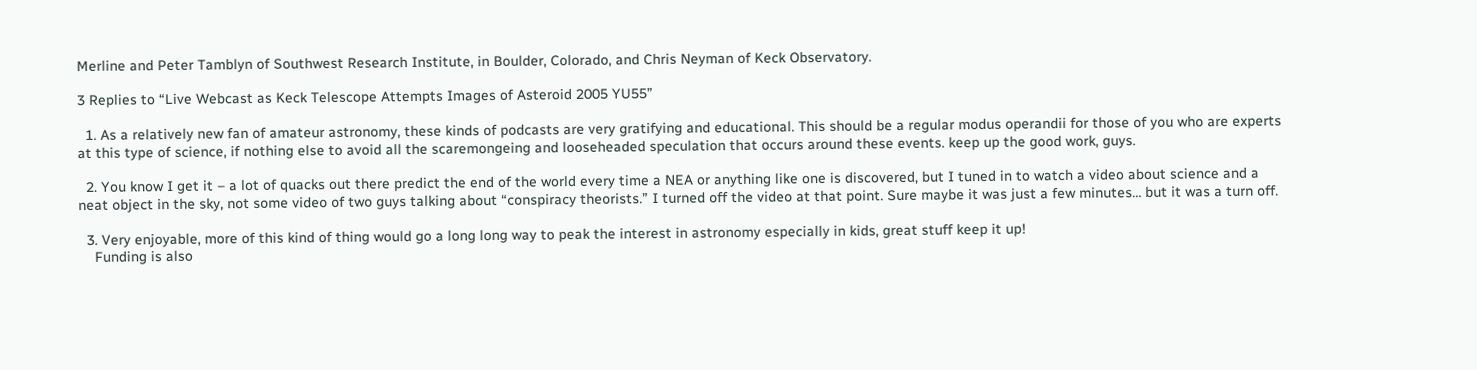Merline and Peter Tamblyn of Southwest Research Institute, in Boulder, Colorado, and Chris Neyman of Keck Observatory.

3 Replies to “Live Webcast as Keck Telescope Attempts Images of Asteroid 2005 YU55”

  1. As a relatively new fan of amateur astronomy, these kinds of podcasts are very gratifying and educational. This should be a regular modus operandii for those of you who are experts at this type of science, if nothing else to avoid all the scaremongeing and looseheaded speculation that occurs around these events. keep up the good work, guys.

  2. You know I get it – a lot of quacks out there predict the end of the world every time a NEA or anything like one is discovered, but I tuned in to watch a video about science and a neat object in the sky, not some video of two guys talking about “conspiracy theorists.” I turned off the video at that point. Sure maybe it was just a few minutes… but it was a turn off.

  3. Very enjoyable, more of this kind of thing would go a long long way to peak the interest in astronomy especially in kids, great stuff keep it up!
    Funding is also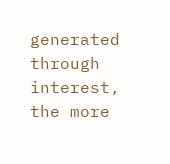generated through interest, the more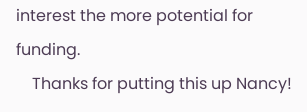interest the more potential for funding.
    Thanks for putting this up Nancy!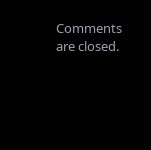Comments are closed.